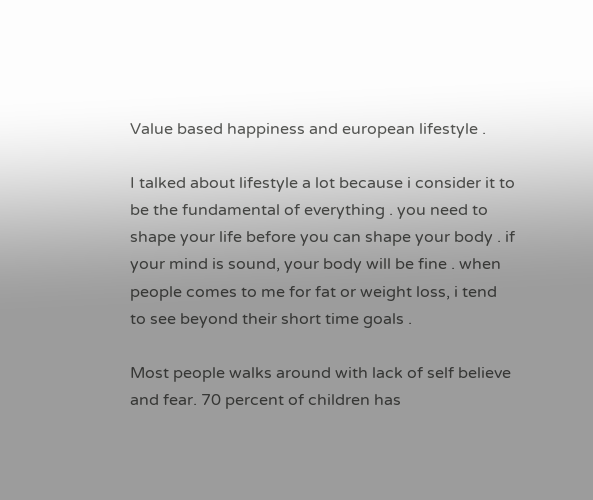Value based happiness and european lifestyle .

I talked about lifestyle a lot because i consider it to be the fundamental of everything . you need to shape your life before you can shape your body . if your mind is sound, your body will be fine . when people comes to me for fat or weight loss, i tend to see beyond their short time goals .

Most people walks around with lack of self believe and fear. 70 percent of children has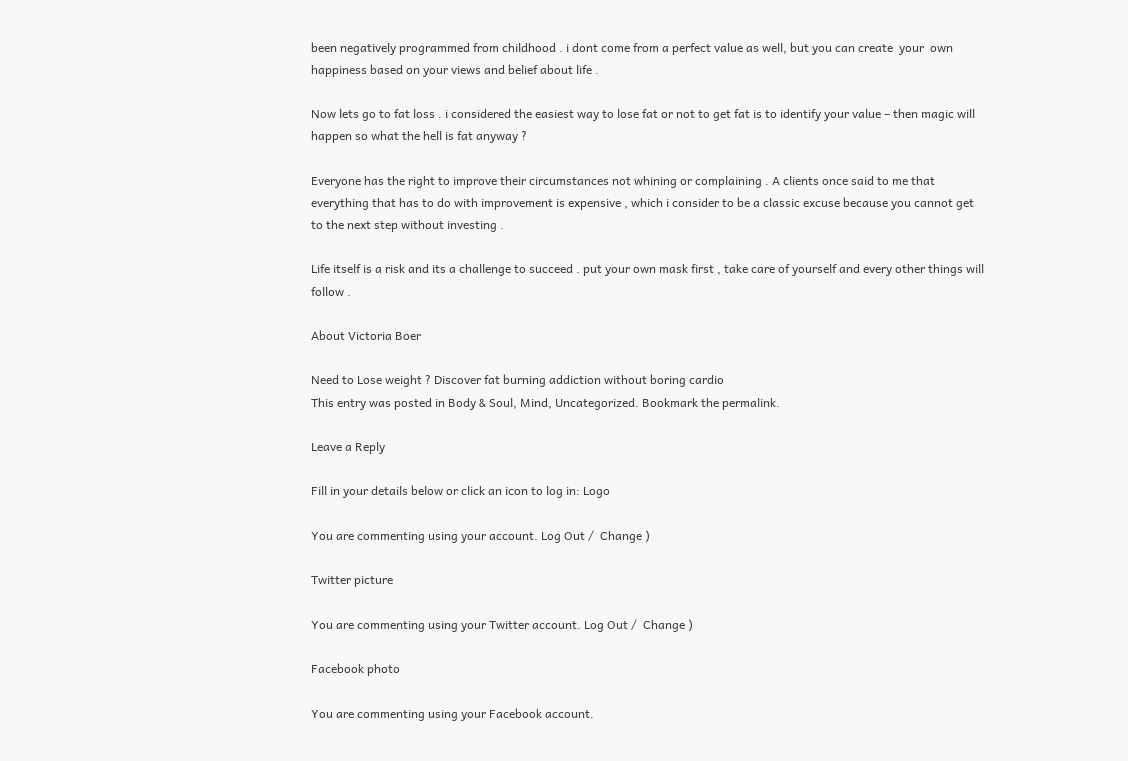been negatively programmed from childhood . i dont come from a perfect value as well, but you can create  your  own happiness based on your views and belief about life .

Now lets go to fat loss . i considered the easiest way to lose fat or not to get fat is to identify your value – then magic will happen so what the hell is fat anyway ?

Everyone has the right to improve their circumstances not whining or complaining . A clients once said to me that everything that has to do with improvement is expensive , which i consider to be a classic excuse because you cannot get to the next step without investing .

Life itself is a risk and its a challenge to succeed . put your own mask first , take care of yourself and every other things will follow .

About Victoria Boer

Need to Lose weight ? Discover fat burning addiction without boring cardio
This entry was posted in Body & Soul, Mind, Uncategorized. Bookmark the permalink.

Leave a Reply

Fill in your details below or click an icon to log in: Logo

You are commenting using your account. Log Out /  Change )

Twitter picture

You are commenting using your Twitter account. Log Out /  Change )

Facebook photo

You are commenting using your Facebook account.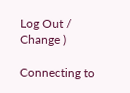Log Out /  Change )

Connecting to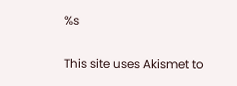%s

This site uses Akismet to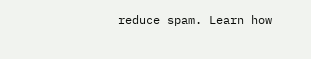reduce spam. Learn how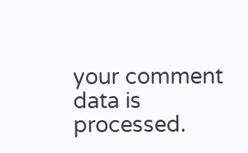your comment data is processed.